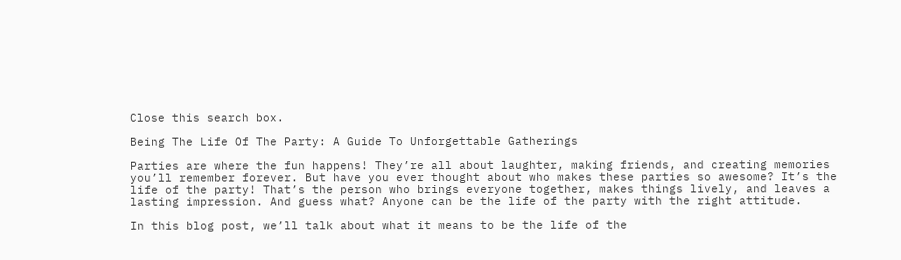Close this search box.

Being The Life Of The Party: A Guide To Unforgettable Gatherings

Parties are where the fun happens! They’re all about laughter, making friends, and creating memories you’ll remember forever. But have you ever thought about who makes these parties so awesome? It’s the life of the party! That’s the person who brings everyone together, makes things lively, and leaves a lasting impression. And guess what? Anyone can be the life of the party with the right attitude.

In this blog post, we’ll talk about what it means to be the life of the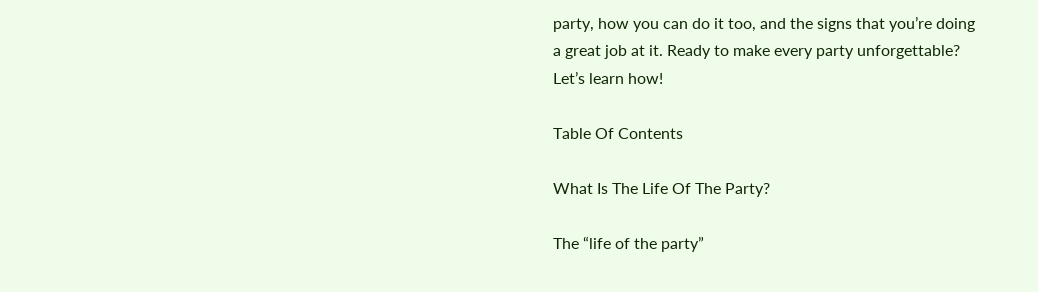party, how you can do it too, and the signs that you’re doing a great job at it. Ready to make every party unforgettable? Let’s learn how!

Table Of Contents

What Is The Life Of The Party?

The “life of the party”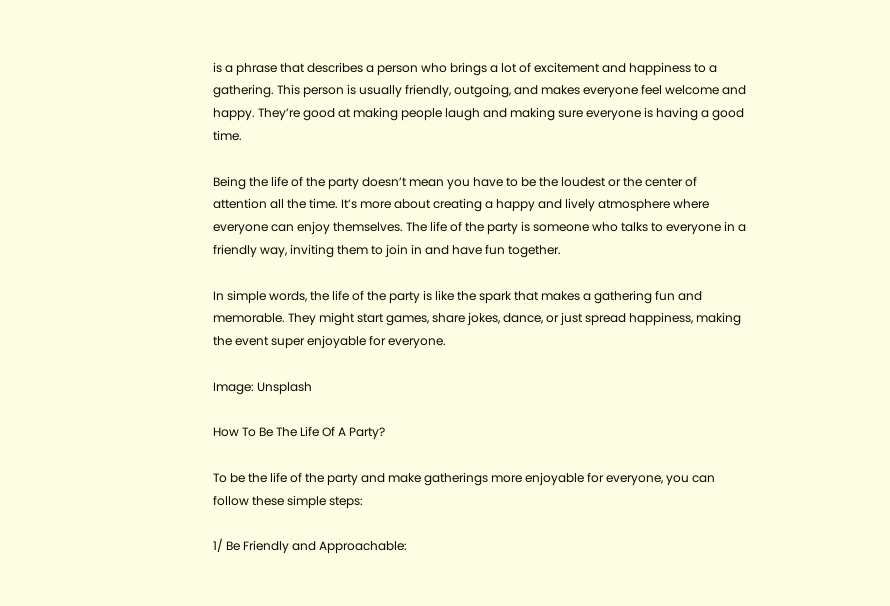is a phrase that describes a person who brings a lot of excitement and happiness to a gathering. This person is usually friendly, outgoing, and makes everyone feel welcome and happy. They’re good at making people laugh and making sure everyone is having a good time.

Being the life of the party doesn’t mean you have to be the loudest or the center of attention all the time. It’s more about creating a happy and lively atmosphere where everyone can enjoy themselves. The life of the party is someone who talks to everyone in a friendly way, inviting them to join in and have fun together.

In simple words, the life of the party is like the spark that makes a gathering fun and memorable. They might start games, share jokes, dance, or just spread happiness, making the event super enjoyable for everyone.

Image: Unsplash

How To Be The Life Of A Party?

To be the life of the party and make gatherings more enjoyable for everyone, you can follow these simple steps:

1/ Be Friendly and Approachable: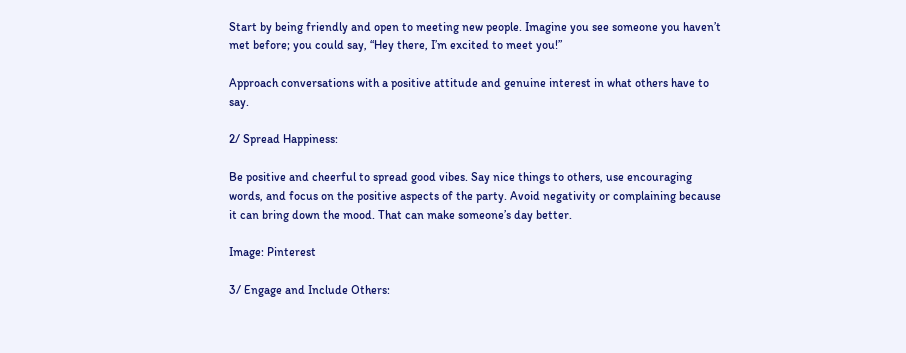Start by being friendly and open to meeting new people. Imagine you see someone you haven’t met before; you could say, “Hey there, I’m excited to meet you!”

Approach conversations with a positive attitude and genuine interest in what others have to say.

2/ Spread Happiness:

Be positive and cheerful to spread good vibes. Say nice things to others, use encouraging words, and focus on the positive aspects of the party. Avoid negativity or complaining because it can bring down the mood. That can make someone’s day better.

Image: Pinterest

3/ Engage and Include Others: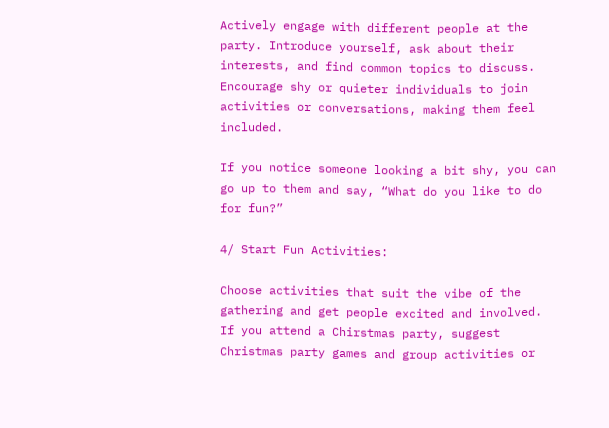Actively engage with different people at the party. Introduce yourself, ask about their interests, and find common topics to discuss. Encourage shy or quieter individuals to join activities or conversations, making them feel included.

If you notice someone looking a bit shy, you can go up to them and say, “What do you like to do for fun?”

4/ Start Fun Activities:

Choose activities that suit the vibe of the gathering and get people excited and involved. If you attend a Chirstmas party, suggest Christmas party games and group activities or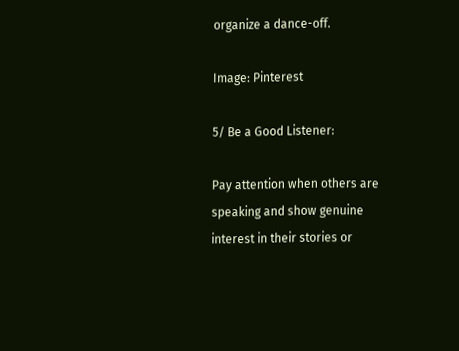organize a dance-off.

Image: Pinterest

5/ Be a Good Listener:

Pay attention when others are speaking and show genuine interest in their stories or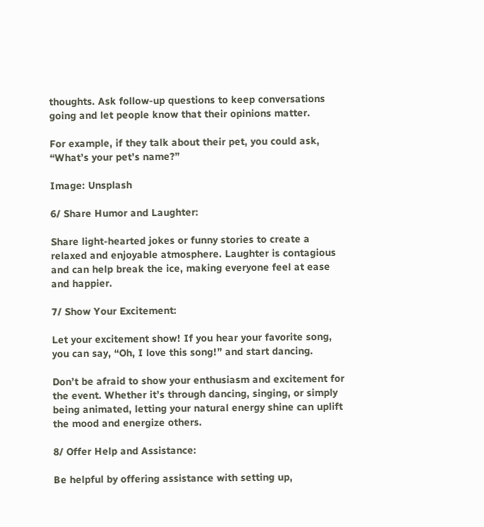thoughts. Ask follow-up questions to keep conversations going and let people know that their opinions matter.

For example, if they talk about their pet, you could ask, “What’s your pet’s name?”

Image: Unsplash

6/ Share Humor and Laughter:

Share light-hearted jokes or funny stories to create a relaxed and enjoyable atmosphere. Laughter is contagious and can help break the ice, making everyone feel at ease and happier.

7/ Show Your Excitement:

Let your excitement show! If you hear your favorite song, you can say, “Oh, I love this song!” and start dancing.

Don’t be afraid to show your enthusiasm and excitement for the event. Whether it’s through dancing, singing, or simply being animated, letting your natural energy shine can uplift the mood and energize others.

8/ Offer Help and Assistance:

Be helpful by offering assistance with setting up,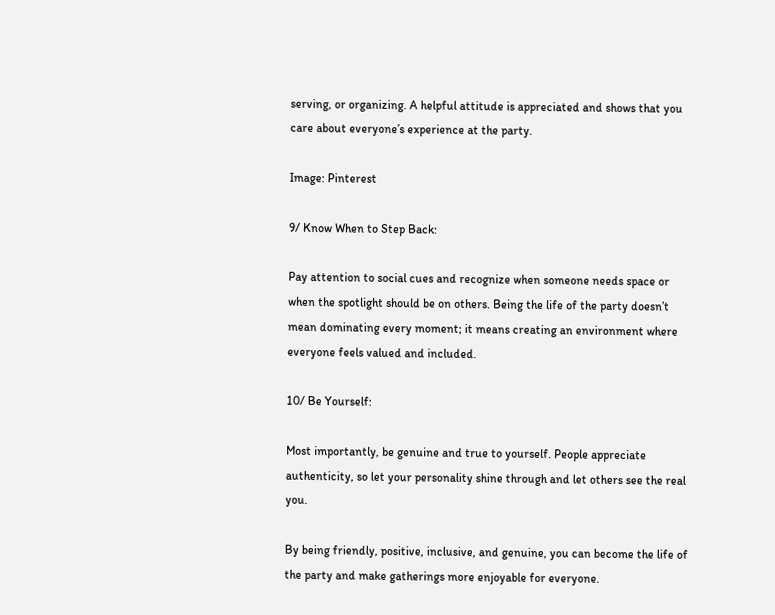serving, or organizing. A helpful attitude is appreciated and shows that you care about everyone’s experience at the party.

Image: Pinterest

9/ Know When to Step Back:

Pay attention to social cues and recognize when someone needs space or when the spotlight should be on others. Being the life of the party doesn’t mean dominating every moment; it means creating an environment where everyone feels valued and included.

10/ Be Yourself:

Most importantly, be genuine and true to yourself. People appreciate authenticity, so let your personality shine through and let others see the real you.

By being friendly, positive, inclusive, and genuine, you can become the life of the party and make gatherings more enjoyable for everyone.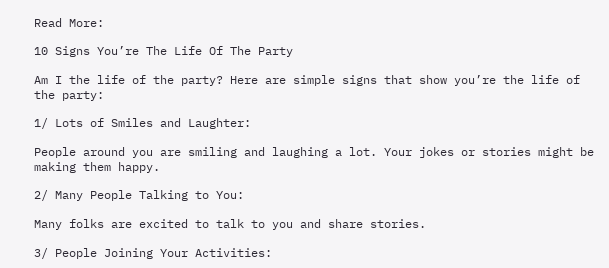Read More:

10 Signs You’re The Life Of The Party

Am I the life of the party? Here are simple signs that show you’re the life of the party:

1/ Lots of Smiles and Laughter:

People around you are smiling and laughing a lot. Your jokes or stories might be making them happy.

2/ Many People Talking to You:

Many folks are excited to talk to you and share stories.

3/ People Joining Your Activities: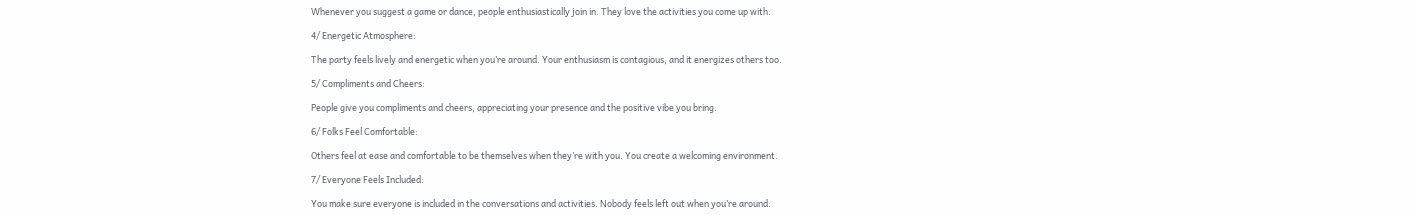Whenever you suggest a game or dance, people enthusiastically join in. They love the activities you come up with.

4/ Energetic Atmosphere:

The party feels lively and energetic when you’re around. Your enthusiasm is contagious, and it energizes others too.

5/ Compliments and Cheers:

People give you compliments and cheers, appreciating your presence and the positive vibe you bring.

6/ Folks Feel Comfortable:

Others feel at ease and comfortable to be themselves when they’re with you. You create a welcoming environment.

7/ Everyone Feels Included:

You make sure everyone is included in the conversations and activities. Nobody feels left out when you’re around.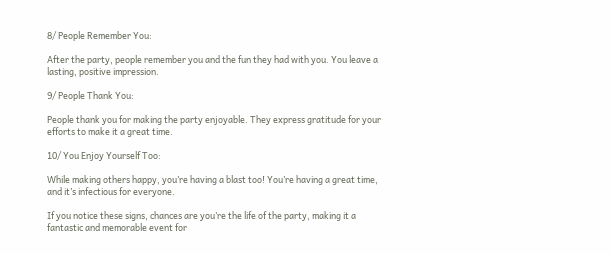8/ People Remember You:

After the party, people remember you and the fun they had with you. You leave a lasting, positive impression.

9/ People Thank You:

People thank you for making the party enjoyable. They express gratitude for your efforts to make it a great time.

10/ You Enjoy Yourself Too:

While making others happy, you’re having a blast too! You’re having a great time, and it’s infectious for everyone.

If you notice these signs, chances are you’re the life of the party, making it a fantastic and memorable event for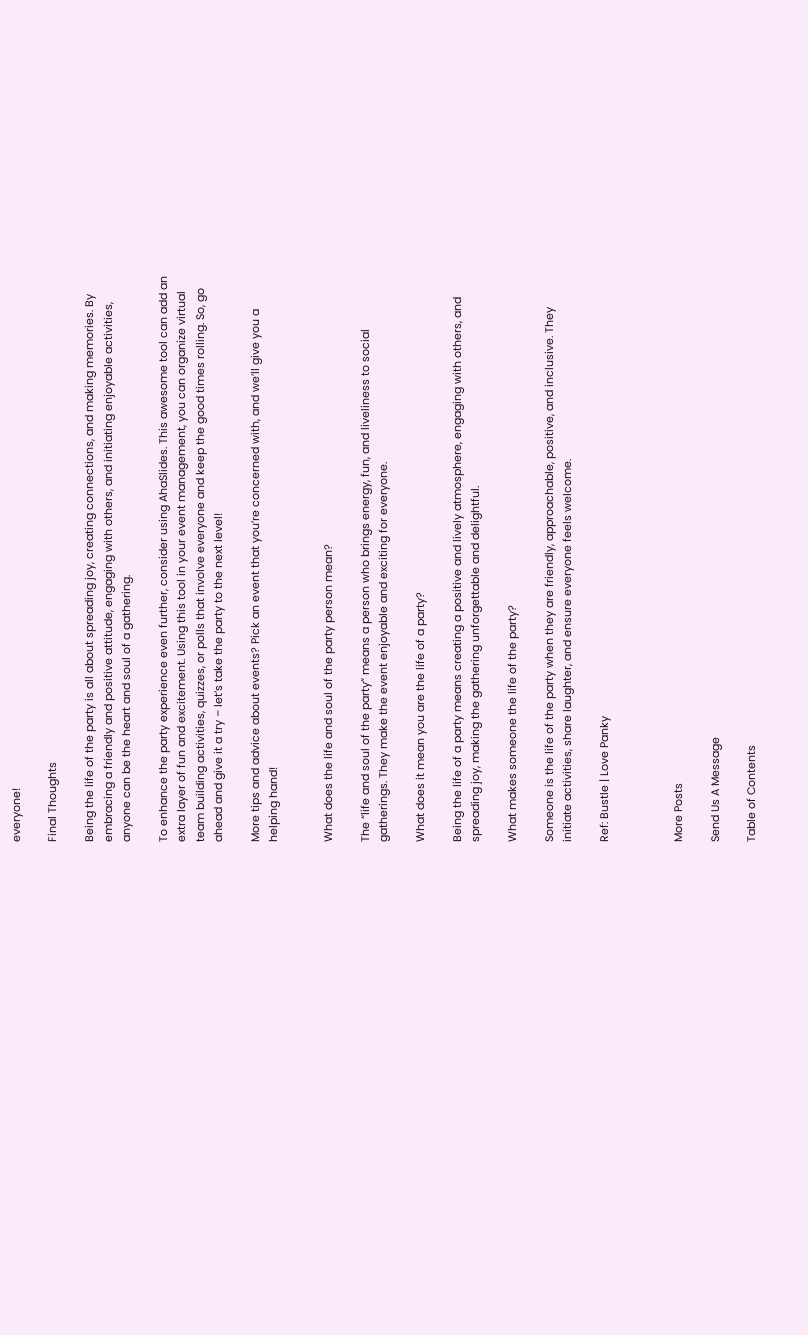everyone!

Final Thoughts

Being the life of the party is all about spreading joy, creating connections, and making memories. By embracing a friendly and positive attitude, engaging with others, and initiating enjoyable activities, anyone can be the heart and soul of a gathering.

To enhance the party experience even further, consider using AhaSlides. This awesome tool can add an extra layer of fun and excitement. Using this tool in your event management, you can organize virtual team building activities, quizzes, or polls that involve everyone and keep the good times rolling. So, go ahead and give it a try – let’s take the party to the next level!

More tips and advice about events? Pick an event that you’re concerned with, and we’ll give you a helping hand!


What does the life and soul of the party person mean?

The “life and soul of the party” means a person who brings energy, fun, and liveliness to social gatherings. They make the event enjoyable and exciting for everyone.

What does it mean you are the life of a party?

Being the life of a party means creating a positive and lively atmosphere, engaging with others, and spreading joy, making the gathering unforgettable and delightful.

What makes someone the life of the party?

Someone is the life of the party when they are friendly, approachable, positive, and inclusive. They initiate activities, share laughter, and ensure everyone feels welcome.

Ref: Bustle | Love Panky



More Posts

Send Us A Message

Table of Contents